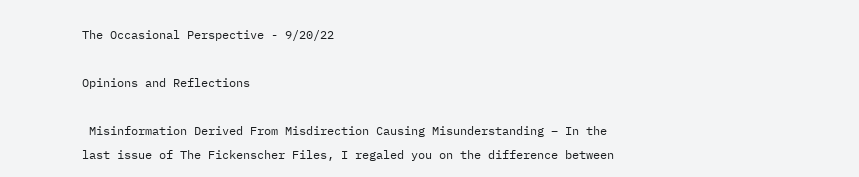The Occasional Perspective - 9/20/22

Opinions and Reflections

 Misinformation Derived From Misdirection Causing Misunderstanding – In the last issue of The Fickenscher Files, I regaled you on the difference between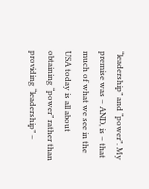“leadership” and “power”. My premise was – AND, is – that much of what we see in the USA today is all about obtaining “power” rather than providing “leadership” –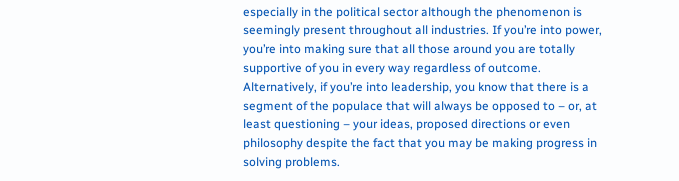especially in the political sector although the phenomenon is seemingly present throughout all industries. If you’re into power, you’re into making sure that all those around you are totally supportive of you in every way regardless of outcome. Alternatively, if you’re into leadership, you know that there is a segment of the populace that will always be opposed to – or, at least questioning – your ideas, proposed directions or even philosophy despite the fact that you may be making progress in solving problems.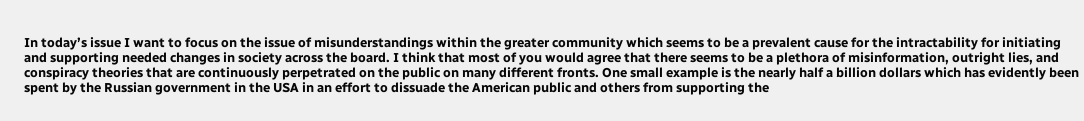In today’s issue I want to focus on the issue of misunderstandings within the greater community which seems to be a prevalent cause for the intractability for initiating and supporting needed changes in society across the board. I think that most of you would agree that there seems to be a plethora of misinformation, outright lies, and conspiracy theories that are continuously perpetrated on the public on many different fronts. One small example is the nearly half a billion dollars which has evidently been spent by the Russian government in the USA in an effort to dissuade the American public and others from supporting the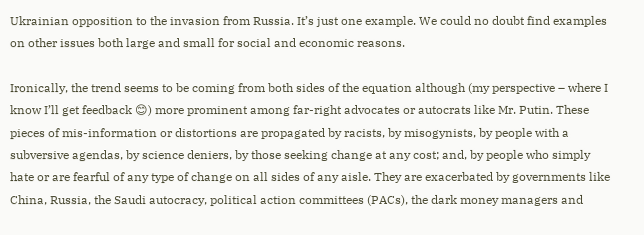Ukrainian opposition to the invasion from Russia. It’s just one example. We could no doubt find examples on other issues both large and small for social and economic reasons.

Ironically, the trend seems to be coming from both sides of the equation although (my perspective – where I know I’ll get feedback 😊) more prominent among far-right advocates or autocrats like Mr. Putin. These pieces of mis-information or distortions are propagated by racists, by misogynists, by people with a subversive agendas, by science deniers, by those seeking change at any cost; and, by people who simply hate or are fearful of any type of change on all sides of any aisle. They are exacerbated by governments like China, Russia, the Saudi autocracy, political action committees (PACs), the dark money managers and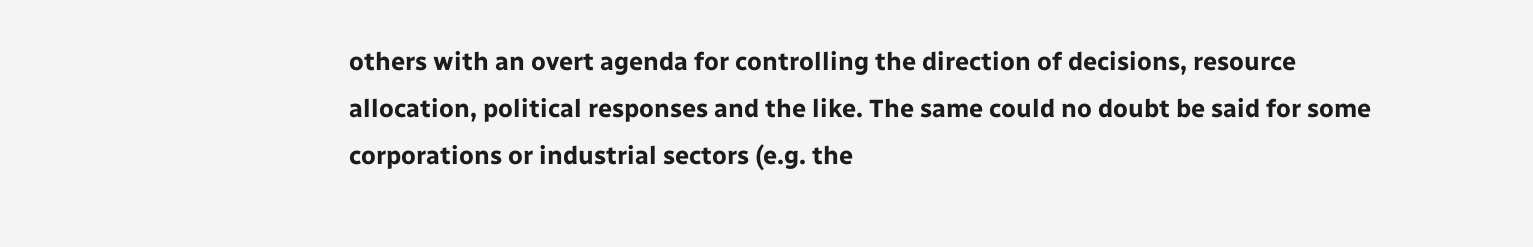others with an overt agenda for controlling the direction of decisions, resource allocation, political responses and the like. The same could no doubt be said for some corporations or industrial sectors (e.g. the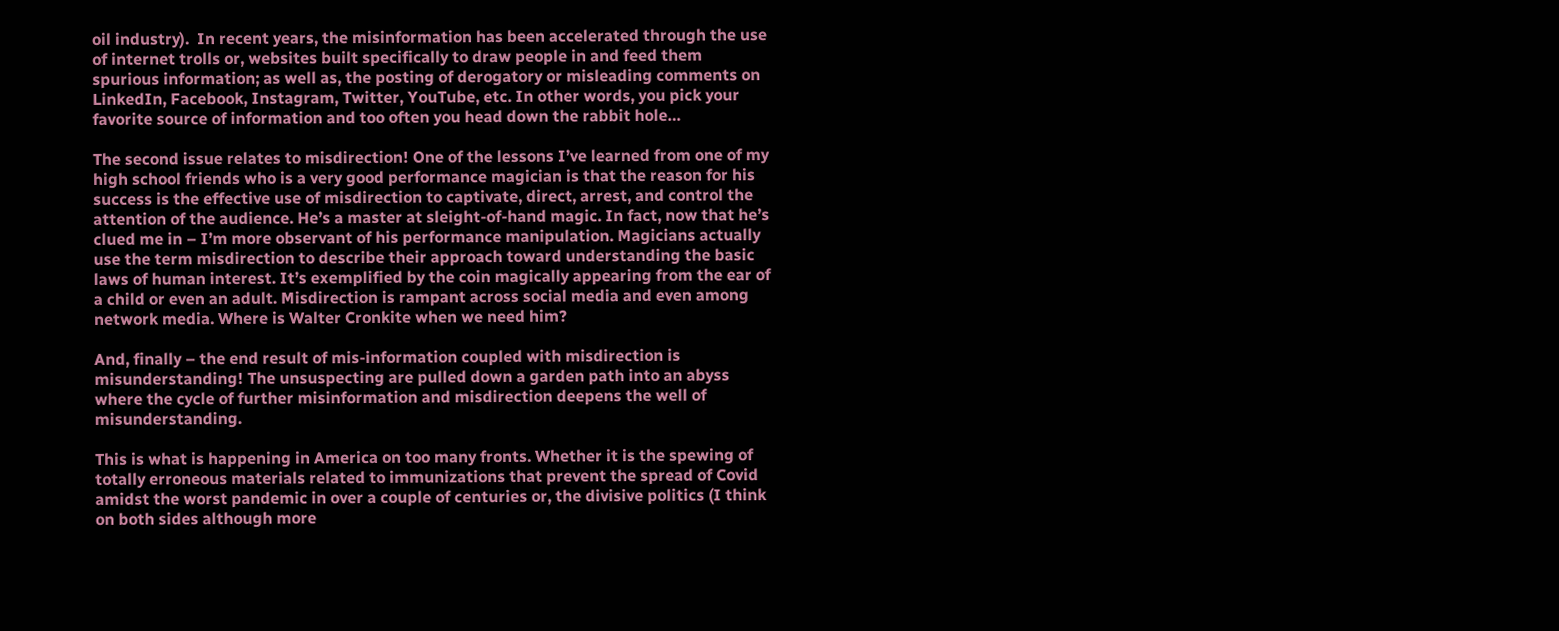oil industry).  In recent years, the misinformation has been accelerated through the use of internet trolls or, websites built specifically to draw people in and feed them spurious information; as well as, the posting of derogatory or misleading comments on LinkedIn, Facebook, Instagram, Twitter, YouTube, etc. In other words, you pick your favorite source of information and too often you head down the rabbit hole…

The second issue relates to misdirection! One of the lessons I’ve learned from one of my high school friends who is a very good performance magician is that the reason for his success is the effective use of misdirection to captivate, direct, arrest, and control the attention of the audience. He’s a master at sleight-of-hand magic. In fact, now that he’s clued me in – I’m more observant of his performance manipulation. Magicians actually use the term misdirection to describe their approach toward understanding the basic laws of human interest. It’s exemplified by the coin magically appearing from the ear of a child or even an adult. Misdirection is rampant across social media and even among network media. Where is Walter Cronkite when we need him?

And, finally – the end result of mis-information coupled with misdirection is misunderstanding! The unsuspecting are pulled down a garden path into an abyss where the cycle of further misinformation and misdirection deepens the well of misunderstanding.

This is what is happening in America on too many fronts. Whether it is the spewing of totally erroneous materials related to immunizations that prevent the spread of Covid amidst the worst pandemic in over a couple of centuries or, the divisive politics (I think on both sides although more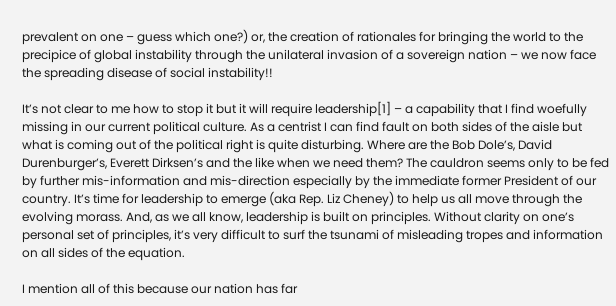prevalent on one – guess which one?) or, the creation of rationales for bringing the world to the precipice of global instability through the unilateral invasion of a sovereign nation – we now face the spreading disease of social instability!!

It’s not clear to me how to stop it but it will require leadership[1] – a capability that I find woefully missing in our current political culture. As a centrist I can find fault on both sides of the aisle but what is coming out of the political right is quite disturbing. Where are the Bob Dole’s, David Durenburger’s, Everett Dirksen’s and the like when we need them? The cauldron seems only to be fed by further mis-information and mis-direction especially by the immediate former President of our country. It’s time for leadership to emerge (aka Rep. Liz Cheney) to help us all move through the evolving morass. And, as we all know, leadership is built on principles. Without clarity on one’s personal set of principles, it’s very difficult to surf the tsunami of misleading tropes and information on all sides of the equation.

I mention all of this because our nation has far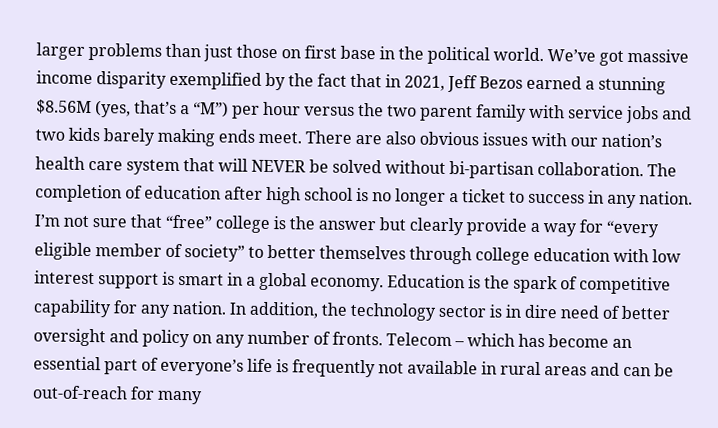larger problems than just those on first base in the political world. We’ve got massive income disparity exemplified by the fact that in 2021, Jeff Bezos earned a stunning $8.56M (yes, that’s a “M”) per hour versus the two parent family with service jobs and two kids barely making ends meet. There are also obvious issues with our nation’s health care system that will NEVER be solved without bi-partisan collaboration. The completion of education after high school is no longer a ticket to success in any nation. I’m not sure that “free” college is the answer but clearly provide a way for “every eligible member of society” to better themselves through college education with low interest support is smart in a global economy. Education is the spark of competitive capability for any nation. In addition, the technology sector is in dire need of better oversight and policy on any number of fronts. Telecom – which has become an essential part of everyone’s life is frequently not available in rural areas and can be out-of-reach for many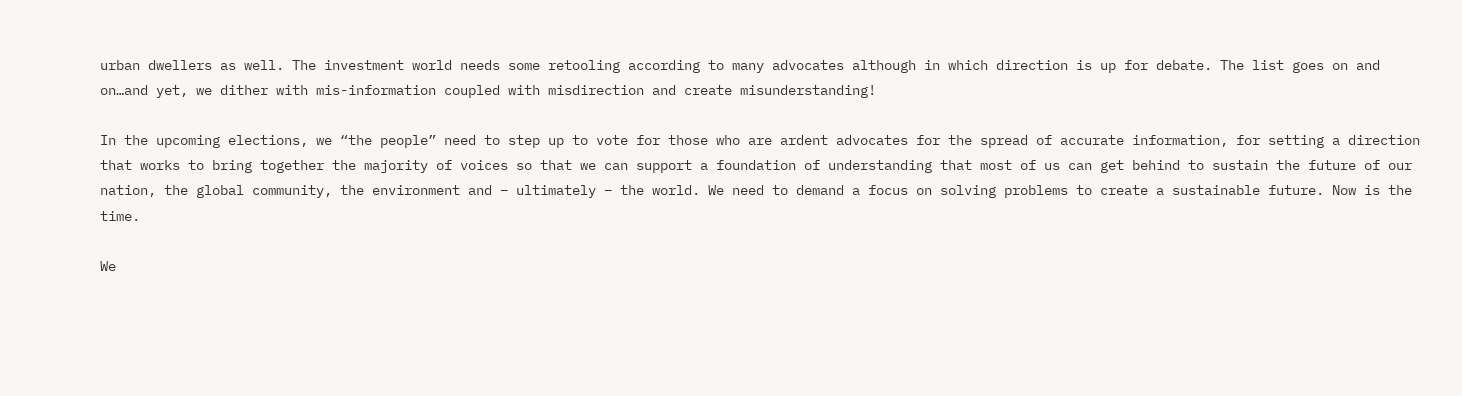urban dwellers as well. The investment world needs some retooling according to many advocates although in which direction is up for debate. The list goes on and on…and yet, we dither with mis-information coupled with misdirection and create misunderstanding!

In the upcoming elections, we “the people” need to step up to vote for those who are ardent advocates for the spread of accurate information, for setting a direction that works to bring together the majority of voices so that we can support a foundation of understanding that most of us can get behind to sustain the future of our nation, the global community, the environment and – ultimately – the world. We need to demand a focus on solving problems to create a sustainable future. Now is the time.

We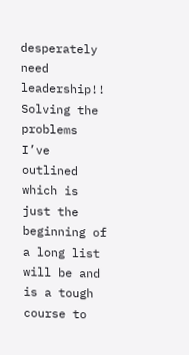desperately need leadership!! Solving the problems I’ve outlined which is just the beginning of a long list will be and is a tough course to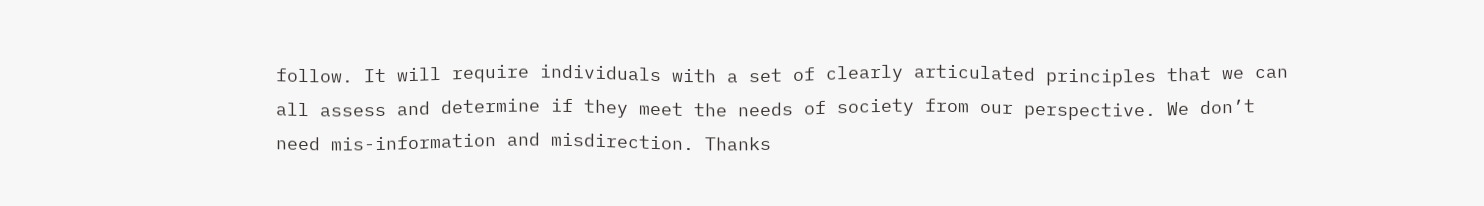follow. It will require individuals with a set of clearly articulated principles that we can all assess and determine if they meet the needs of society from our perspective. We don’t need mis-information and misdirection. Thanks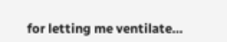for letting me ventilate…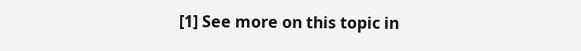[1] See more on this topic in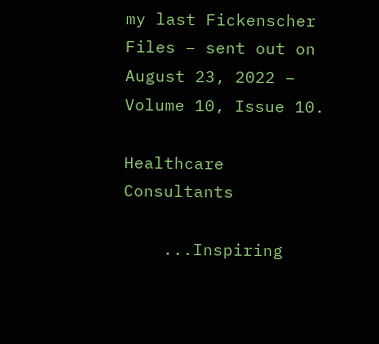my last Fickenscher Files – sent out on August 23, 2022 – Volume 10, Issue 10.

Healthcare Consultants

    ...Inspiring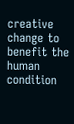creative change to benefit the human condition